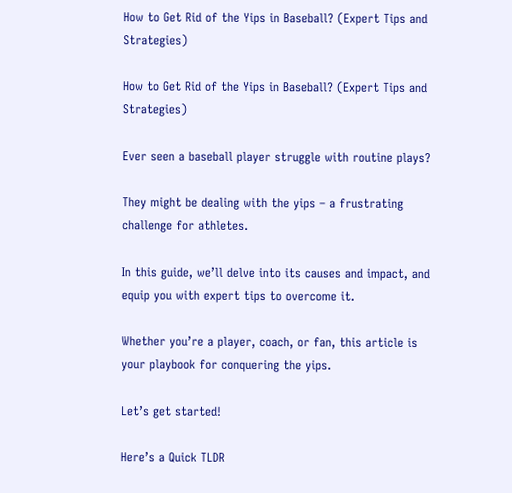How to Get Rid of the Yips in Baseball? (Expert Tips and Strategies)

How to Get Rid of the Yips in Baseball? (Expert Tips and Strategies)

Ever seen a baseball player struggle with routine plays?

They might be dealing with the yips – a frustrating challenge for athletes.

In this guide, we’ll delve into its causes and impact, and equip you with expert tips to overcome it.

Whether you’re a player, coach, or fan, this article is your playbook for conquering the yips.

Let’s get started!

Here’s a Quick TLDR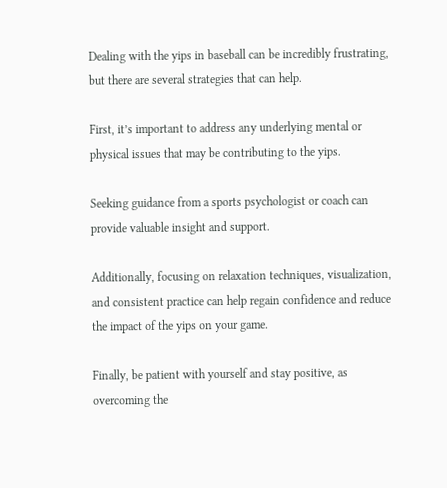Dealing with the yips in baseball can be incredibly frustrating, but there are several strategies that can help.

First, it’s important to address any underlying mental or physical issues that may be contributing to the yips.

Seeking guidance from a sports psychologist or coach can provide valuable insight and support.

Additionally, focusing on relaxation techniques, visualization, and consistent practice can help regain confidence and reduce the impact of the yips on your game.

Finally, be patient with yourself and stay positive, as overcoming the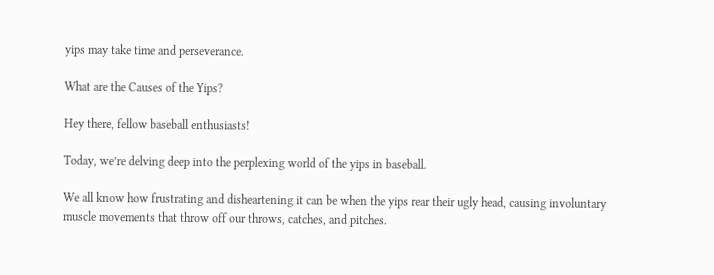yips may take time and perseverance.

What are the Causes of the Yips?

Hey there, fellow baseball enthusiasts!

Today, we’re delving deep into the perplexing world of the yips in baseball.

We all know how frustrating and disheartening it can be when the yips rear their ugly head, causing involuntary muscle movements that throw off our throws, catches, and pitches.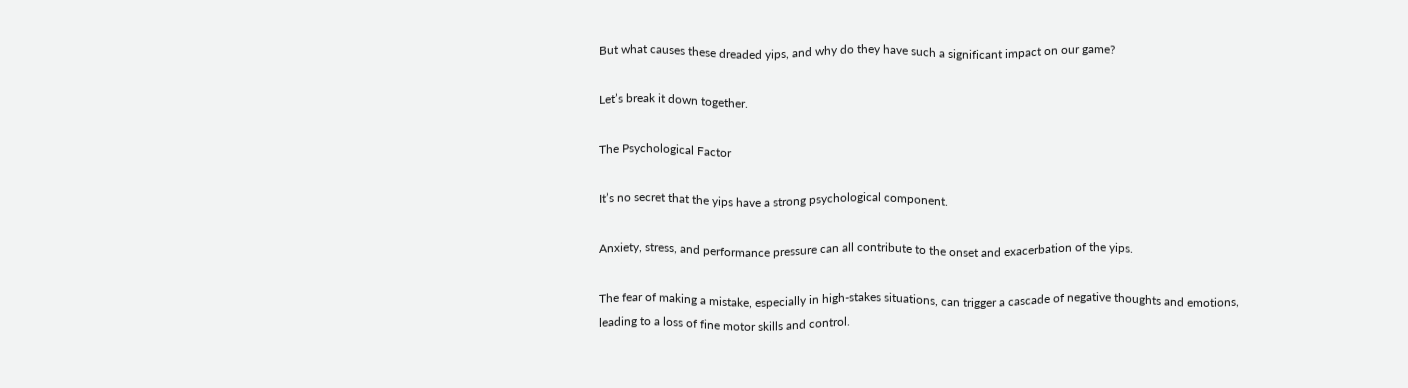But what causes these dreaded yips, and why do they have such a significant impact on our game?

Let’s break it down together.

The Psychological Factor

It’s no secret that the yips have a strong psychological component.

Anxiety, stress, and performance pressure can all contribute to the onset and exacerbation of the yips.

The fear of making a mistake, especially in high-stakes situations, can trigger a cascade of negative thoughts and emotions, leading to a loss of fine motor skills and control.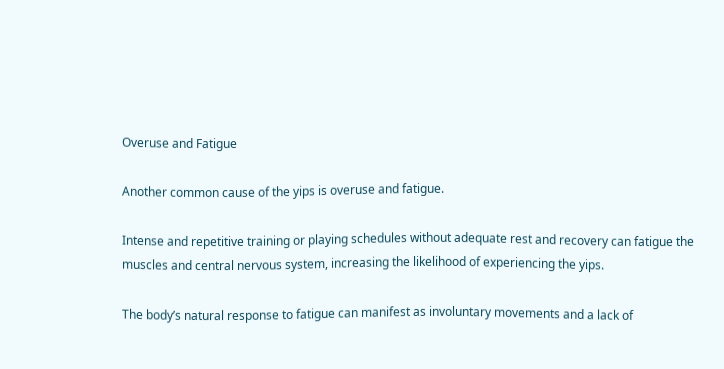Overuse and Fatigue

Another common cause of the yips is overuse and fatigue.

Intense and repetitive training or playing schedules without adequate rest and recovery can fatigue the muscles and central nervous system, increasing the likelihood of experiencing the yips.

The body’s natural response to fatigue can manifest as involuntary movements and a lack of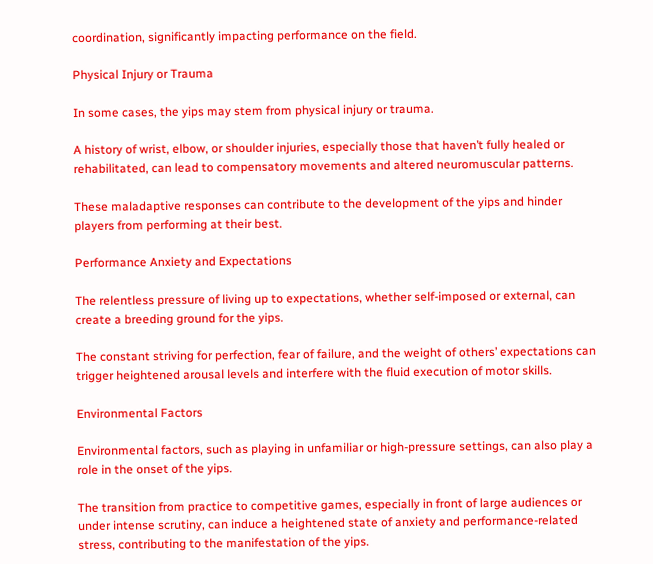coordination, significantly impacting performance on the field.

Physical Injury or Trauma

In some cases, the yips may stem from physical injury or trauma.

A history of wrist, elbow, or shoulder injuries, especially those that haven’t fully healed or rehabilitated, can lead to compensatory movements and altered neuromuscular patterns.

These maladaptive responses can contribute to the development of the yips and hinder players from performing at their best.

Performance Anxiety and Expectations

The relentless pressure of living up to expectations, whether self-imposed or external, can create a breeding ground for the yips.

The constant striving for perfection, fear of failure, and the weight of others’ expectations can trigger heightened arousal levels and interfere with the fluid execution of motor skills.

Environmental Factors

Environmental factors, such as playing in unfamiliar or high-pressure settings, can also play a role in the onset of the yips.

The transition from practice to competitive games, especially in front of large audiences or under intense scrutiny, can induce a heightened state of anxiety and performance-related stress, contributing to the manifestation of the yips.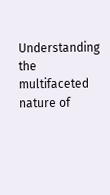Understanding the multifaceted nature of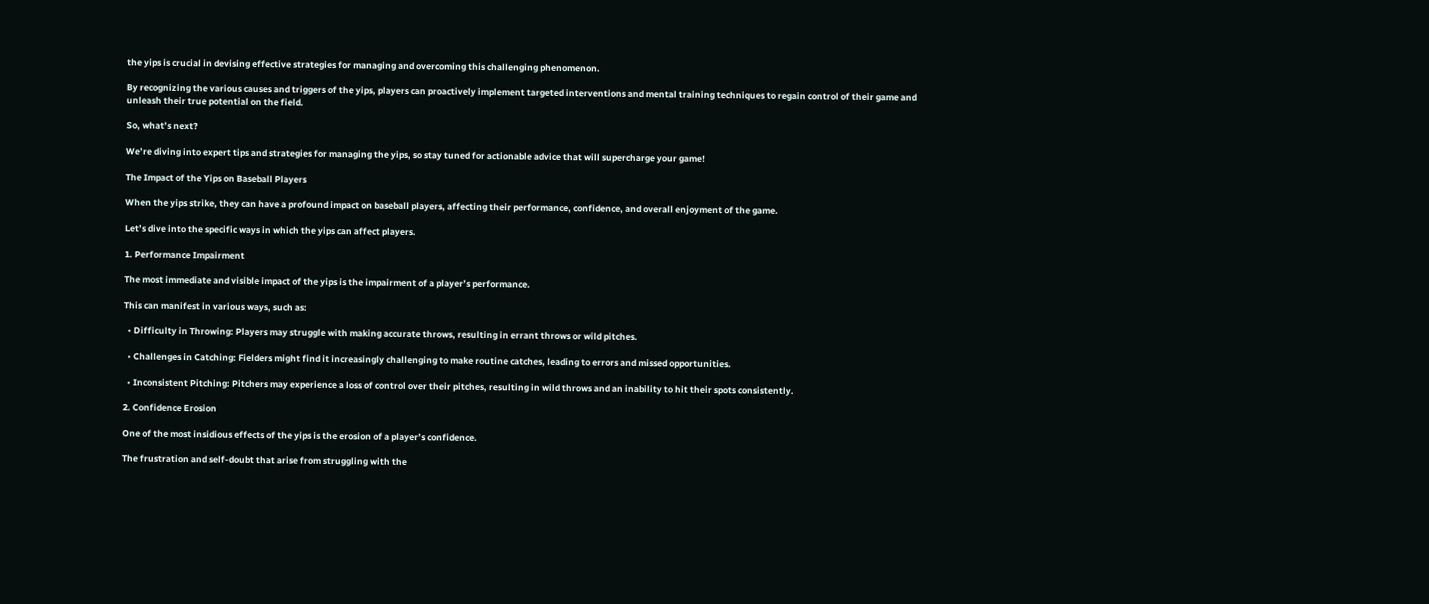the yips is crucial in devising effective strategies for managing and overcoming this challenging phenomenon.

By recognizing the various causes and triggers of the yips, players can proactively implement targeted interventions and mental training techniques to regain control of their game and unleash their true potential on the field.

So, what’s next?

We’re diving into expert tips and strategies for managing the yips, so stay tuned for actionable advice that will supercharge your game!

The Impact of the Yips on Baseball Players

When the yips strike, they can have a profound impact on baseball players, affecting their performance, confidence, and overall enjoyment of the game.

Let’s dive into the specific ways in which the yips can affect players.

1. Performance Impairment

The most immediate and visible impact of the yips is the impairment of a player’s performance.

This can manifest in various ways, such as:

  • Difficulty in Throwing: Players may struggle with making accurate throws, resulting in errant throws or wild pitches.

  • Challenges in Catching: Fielders might find it increasingly challenging to make routine catches, leading to errors and missed opportunities.

  • Inconsistent Pitching: Pitchers may experience a loss of control over their pitches, resulting in wild throws and an inability to hit their spots consistently.

2. Confidence Erosion

One of the most insidious effects of the yips is the erosion of a player’s confidence.

The frustration and self-doubt that arise from struggling with the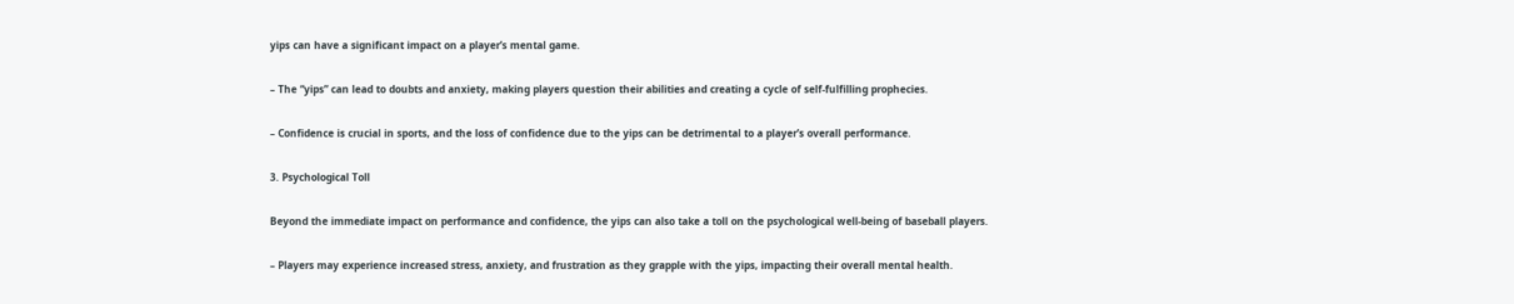yips can have a significant impact on a player’s mental game.

– The “yips” can lead to doubts and anxiety, making players question their abilities and creating a cycle of self-fulfilling prophecies.

– Confidence is crucial in sports, and the loss of confidence due to the yips can be detrimental to a player’s overall performance.

3. Psychological Toll

Beyond the immediate impact on performance and confidence, the yips can also take a toll on the psychological well-being of baseball players.

– Players may experience increased stress, anxiety, and frustration as they grapple with the yips, impacting their overall mental health.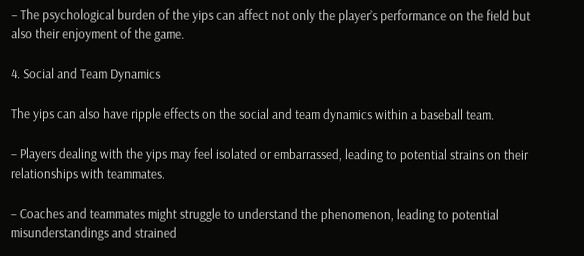– The psychological burden of the yips can affect not only the player’s performance on the field but also their enjoyment of the game.

4. Social and Team Dynamics

The yips can also have ripple effects on the social and team dynamics within a baseball team.

– Players dealing with the yips may feel isolated or embarrassed, leading to potential strains on their relationships with teammates.

– Coaches and teammates might struggle to understand the phenomenon, leading to potential misunderstandings and strained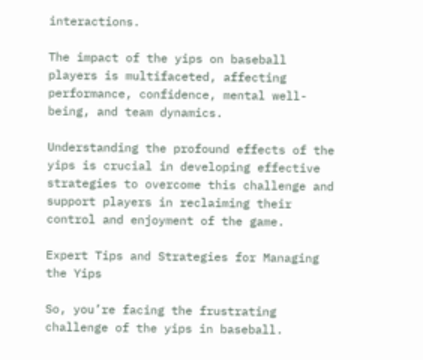interactions.

The impact of the yips on baseball players is multifaceted, affecting performance, confidence, mental well-being, and team dynamics.

Understanding the profound effects of the yips is crucial in developing effective strategies to overcome this challenge and support players in reclaiming their control and enjoyment of the game.

Expert Tips and Strategies for Managing the Yips

So, you’re facing the frustrating challenge of the yips in baseball.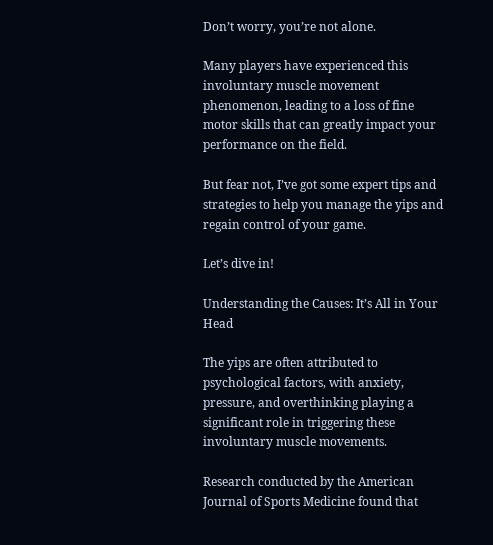Don’t worry, you’re not alone.

Many players have experienced this involuntary muscle movement phenomenon, leading to a loss of fine motor skills that can greatly impact your performance on the field.

But fear not, I’ve got some expert tips and strategies to help you manage the yips and regain control of your game.

Let’s dive in!

Understanding the Causes: It’s All in Your Head

The yips are often attributed to psychological factors, with anxiety, pressure, and overthinking playing a significant role in triggering these involuntary muscle movements.

Research conducted by the American Journal of Sports Medicine found that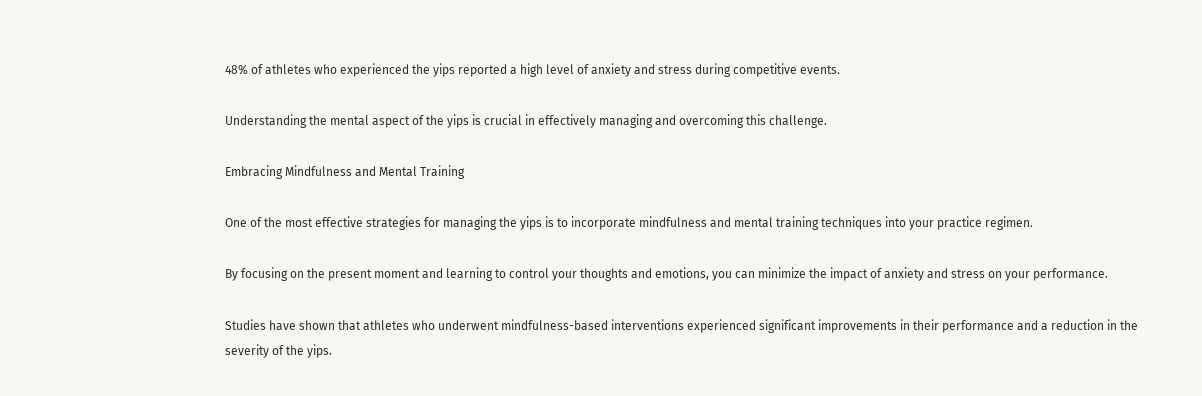48% of athletes who experienced the yips reported a high level of anxiety and stress during competitive events.

Understanding the mental aspect of the yips is crucial in effectively managing and overcoming this challenge.

Embracing Mindfulness and Mental Training

One of the most effective strategies for managing the yips is to incorporate mindfulness and mental training techniques into your practice regimen.

By focusing on the present moment and learning to control your thoughts and emotions, you can minimize the impact of anxiety and stress on your performance.

Studies have shown that athletes who underwent mindfulness-based interventions experienced significant improvements in their performance and a reduction in the severity of the yips.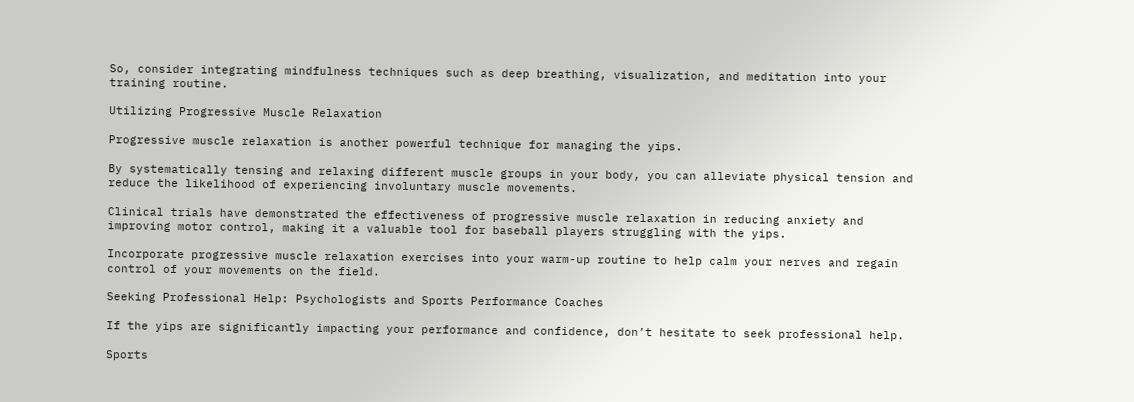So, consider integrating mindfulness techniques such as deep breathing, visualization, and meditation into your training routine.

Utilizing Progressive Muscle Relaxation

Progressive muscle relaxation is another powerful technique for managing the yips.

By systematically tensing and relaxing different muscle groups in your body, you can alleviate physical tension and reduce the likelihood of experiencing involuntary muscle movements.

Clinical trials have demonstrated the effectiveness of progressive muscle relaxation in reducing anxiety and improving motor control, making it a valuable tool for baseball players struggling with the yips.

Incorporate progressive muscle relaxation exercises into your warm-up routine to help calm your nerves and regain control of your movements on the field.

Seeking Professional Help: Psychologists and Sports Performance Coaches

If the yips are significantly impacting your performance and confidence, don’t hesitate to seek professional help.

Sports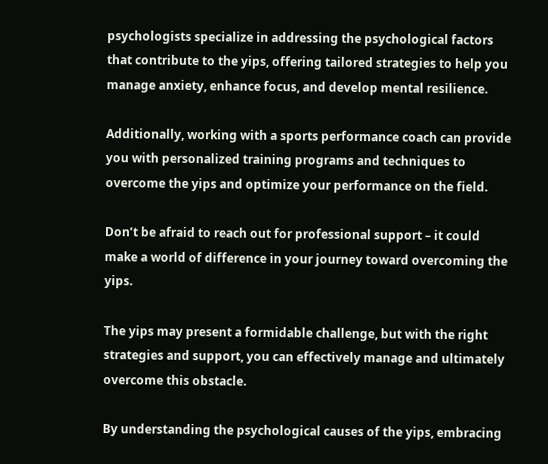psychologists specialize in addressing the psychological factors that contribute to the yips, offering tailored strategies to help you manage anxiety, enhance focus, and develop mental resilience.

Additionally, working with a sports performance coach can provide you with personalized training programs and techniques to overcome the yips and optimize your performance on the field.

Don’t be afraid to reach out for professional support – it could make a world of difference in your journey toward overcoming the yips.

The yips may present a formidable challenge, but with the right strategies and support, you can effectively manage and ultimately overcome this obstacle.

By understanding the psychological causes of the yips, embracing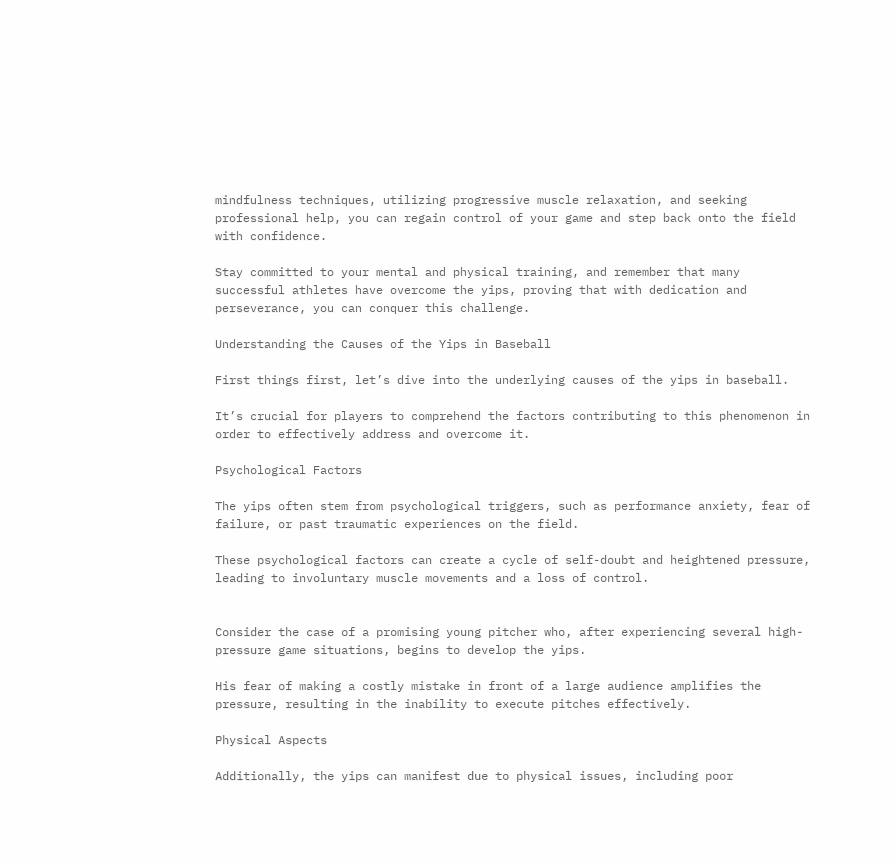mindfulness techniques, utilizing progressive muscle relaxation, and seeking professional help, you can regain control of your game and step back onto the field with confidence.

Stay committed to your mental and physical training, and remember that many successful athletes have overcome the yips, proving that with dedication and perseverance, you can conquer this challenge.

Understanding the Causes of the Yips in Baseball

First things first, let’s dive into the underlying causes of the yips in baseball.

It’s crucial for players to comprehend the factors contributing to this phenomenon in order to effectively address and overcome it.

Psychological Factors

The yips often stem from psychological triggers, such as performance anxiety, fear of failure, or past traumatic experiences on the field.

These psychological factors can create a cycle of self-doubt and heightened pressure, leading to involuntary muscle movements and a loss of control.


Consider the case of a promising young pitcher who, after experiencing several high-pressure game situations, begins to develop the yips.

His fear of making a costly mistake in front of a large audience amplifies the pressure, resulting in the inability to execute pitches effectively.

Physical Aspects

Additionally, the yips can manifest due to physical issues, including poor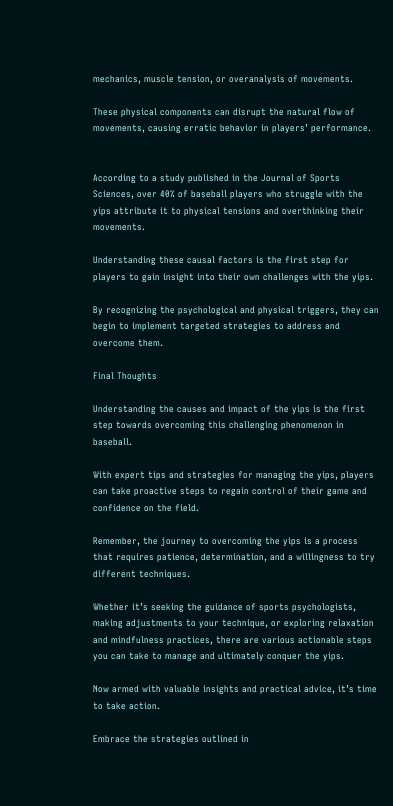mechanics, muscle tension, or overanalysis of movements.

These physical components can disrupt the natural flow of movements, causing erratic behavior in players’ performance.


According to a study published in the Journal of Sports Sciences, over 40% of baseball players who struggle with the yips attribute it to physical tensions and overthinking their movements.

Understanding these causal factors is the first step for players to gain insight into their own challenges with the yips.

By recognizing the psychological and physical triggers, they can begin to implement targeted strategies to address and overcome them.

Final Thoughts

Understanding the causes and impact of the yips is the first step towards overcoming this challenging phenomenon in baseball.

With expert tips and strategies for managing the yips, players can take proactive steps to regain control of their game and confidence on the field.

Remember, the journey to overcoming the yips is a process that requires patience, determination, and a willingness to try different techniques.

Whether it’s seeking the guidance of sports psychologists, making adjustments to your technique, or exploring relaxation and mindfulness practices, there are various actionable steps you can take to manage and ultimately conquer the yips.

Now armed with valuable insights and practical advice, it’s time to take action.

Embrace the strategies outlined in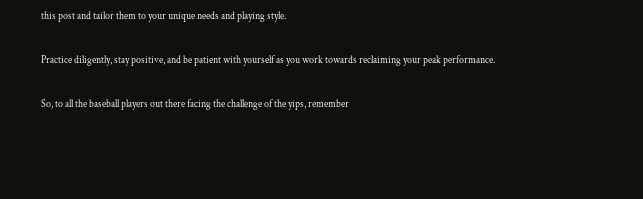this post and tailor them to your unique needs and playing style.

Practice diligently, stay positive, and be patient with yourself as you work towards reclaiming your peak performance.

So, to all the baseball players out there facing the challenge of the yips, remember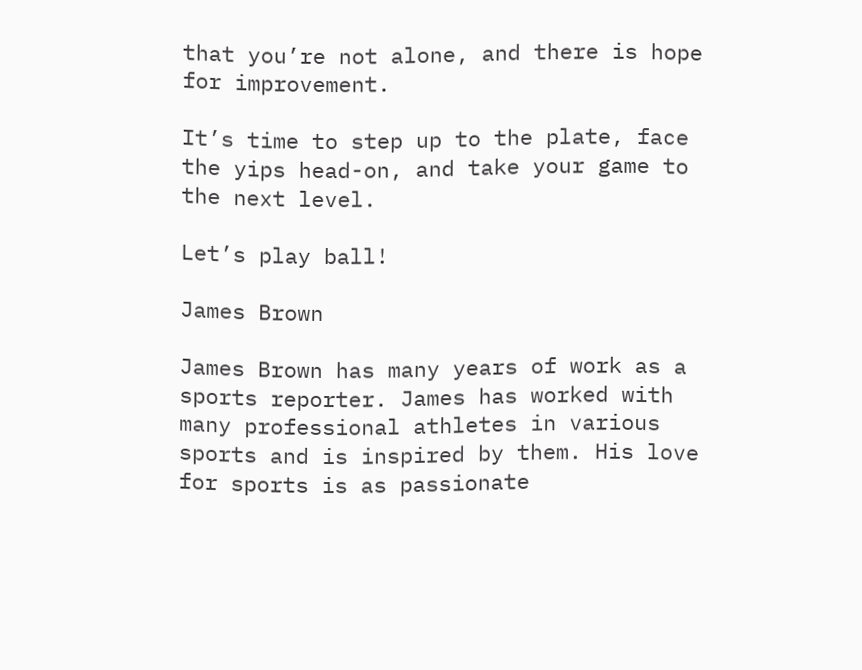that you’re not alone, and there is hope for improvement.

It’s time to step up to the plate, face the yips head-on, and take your game to the next level.

Let’s play ball!

James Brown

James Brown has many years of work as a sports reporter. James has worked with many professional athletes in various sports and is inspired by them. His love for sports is as passionate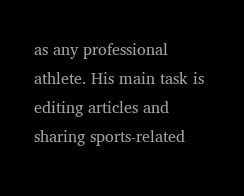as any professional athlete. His main task is editing articles and sharing sports-related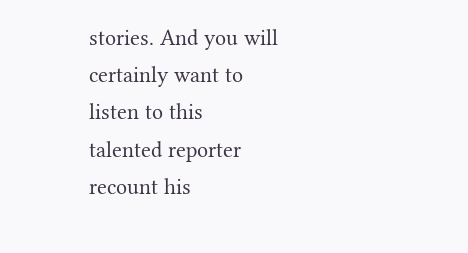stories. And you will certainly want to listen to this talented reporter recount his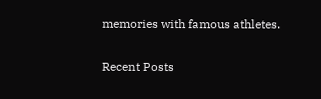memories with famous athletes.

Recent Posts